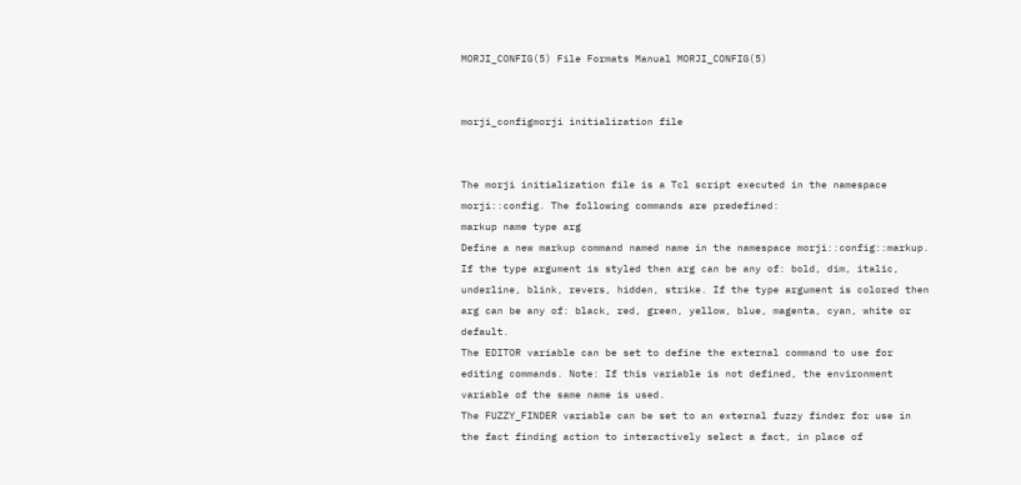MORJI_CONFIG(5) File Formats Manual MORJI_CONFIG(5)


morji_configmorji initialization file


The morji initialization file is a Tcl script executed in the namespace morji::config. The following commands are predefined:
markup name type arg
Define a new markup command named name in the namespace morji::config::markup. If the type argument is styled then arg can be any of: bold, dim, italic, underline, blink, revers, hidden, strike. If the type argument is colored then arg can be any of: black, red, green, yellow, blue, magenta, cyan, white or default.
The EDITOR variable can be set to define the external command to use for editing commands. Note: If this variable is not defined, the environment variable of the same name is used.
The FUZZY_FINDER variable can be set to an external fuzzy finder for use in the fact finding action to interactively select a fact, in place of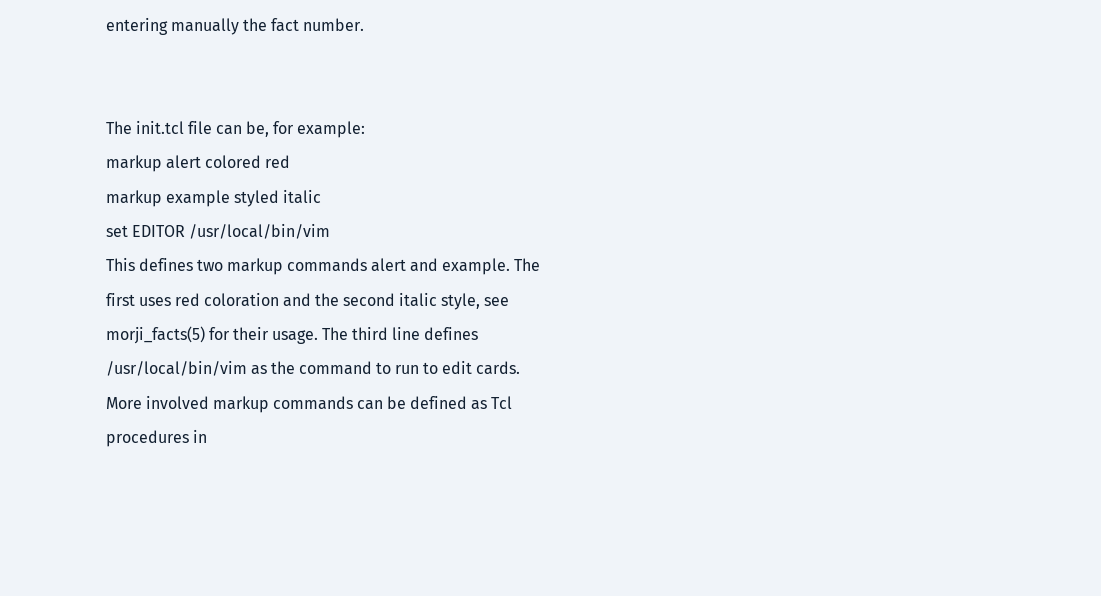entering manually the fact number.


The init.tcl file can be, for example:
markup alert colored red
markup example styled italic
set EDITOR /usr/local/bin/vim
This defines two markup commands alert and example. The first uses red coloration and the second italic style, see morji_facts(5) for their usage. The third line defines /usr/local/bin/vim as the command to run to edit cards.
More involved markup commands can be defined as Tcl procedures in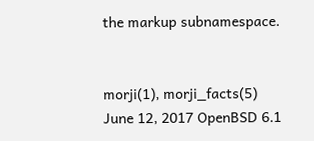the markup subnamespace.


morji(1), morji_facts(5)
June 12, 2017 OpenBSD 6.1